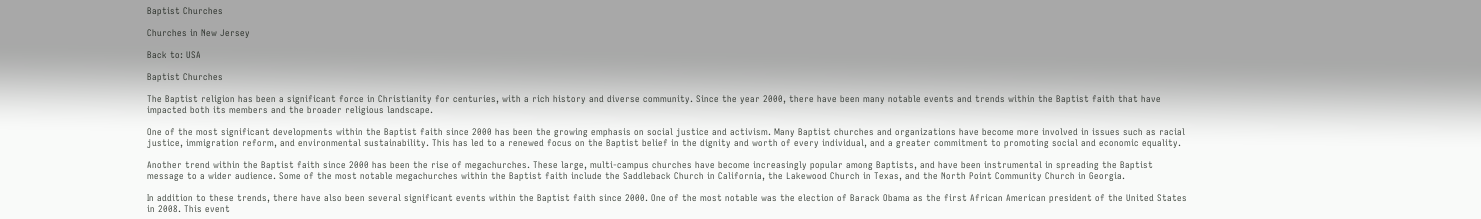Baptist Churches

Churches in New Jersey

Back to: USA

Baptist Churches

The Baptist religion has been a significant force in Christianity for centuries, with a rich history and diverse community. Since the year 2000, there have been many notable events and trends within the Baptist faith that have impacted both its members and the broader religious landscape.

One of the most significant developments within the Baptist faith since 2000 has been the growing emphasis on social justice and activism. Many Baptist churches and organizations have become more involved in issues such as racial justice, immigration reform, and environmental sustainability. This has led to a renewed focus on the Baptist belief in the dignity and worth of every individual, and a greater commitment to promoting social and economic equality.

Another trend within the Baptist faith since 2000 has been the rise of megachurches. These large, multi-campus churches have become increasingly popular among Baptists, and have been instrumental in spreading the Baptist message to a wider audience. Some of the most notable megachurches within the Baptist faith include the Saddleback Church in California, the Lakewood Church in Texas, and the North Point Community Church in Georgia.

In addition to these trends, there have also been several significant events within the Baptist faith since 2000. One of the most notable was the election of Barack Obama as the first African American president of the United States in 2008. This event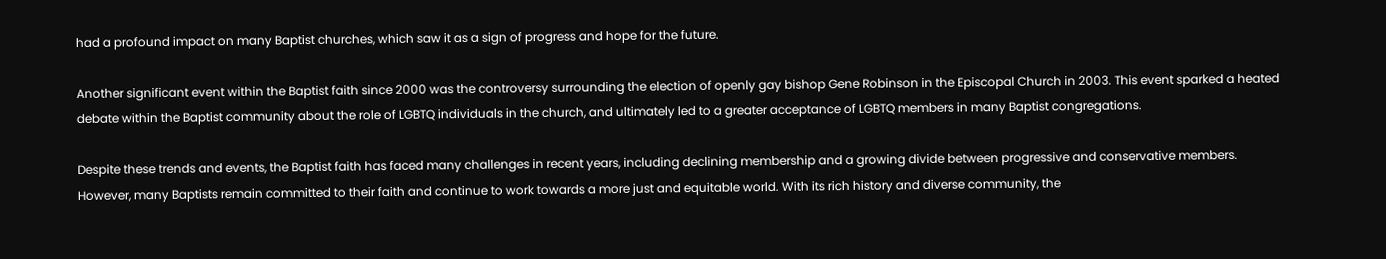had a profound impact on many Baptist churches, which saw it as a sign of progress and hope for the future.

Another significant event within the Baptist faith since 2000 was the controversy surrounding the election of openly gay bishop Gene Robinson in the Episcopal Church in 2003. This event sparked a heated debate within the Baptist community about the role of LGBTQ individuals in the church, and ultimately led to a greater acceptance of LGBTQ members in many Baptist congregations.

Despite these trends and events, the Baptist faith has faced many challenges in recent years, including declining membership and a growing divide between progressive and conservative members. However, many Baptists remain committed to their faith and continue to work towards a more just and equitable world. With its rich history and diverse community, the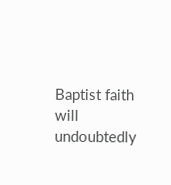Baptist faith will undoubtedly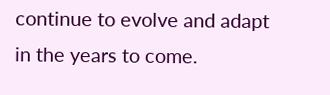continue to evolve and adapt in the years to come.